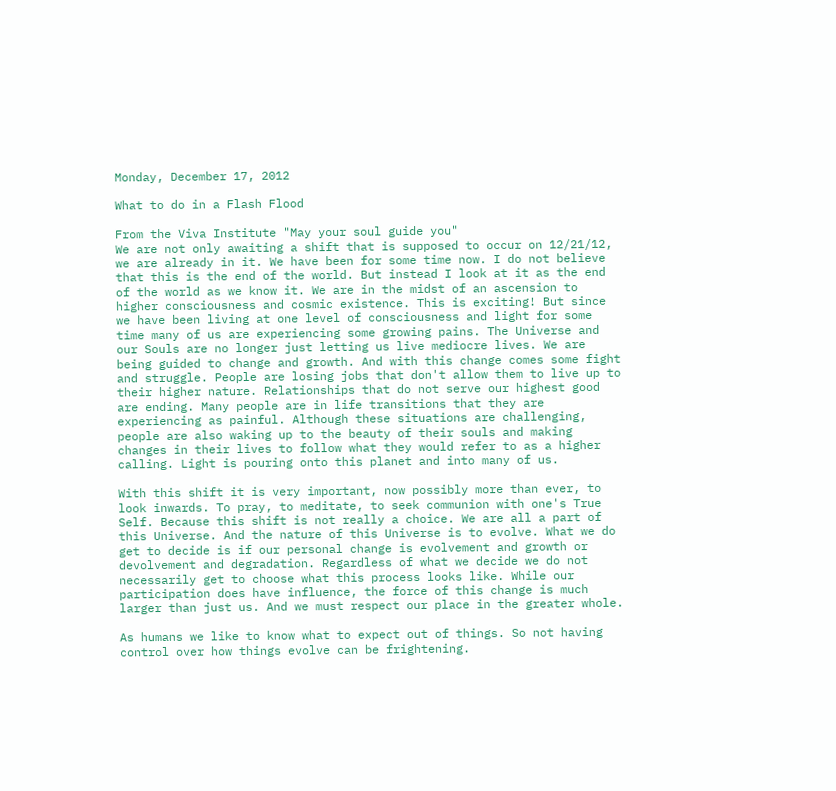Monday, December 17, 2012

What to do in a Flash Flood

From the Viva Institute "May your soul guide you"
We are not only awaiting a shift that is supposed to occur on 12/21/12, we are already in it. We have been for some time now. I do not believe that this is the end of the world. But instead I look at it as the end of the world as we know it. We are in the midst of an ascension to higher consciousness and cosmic existence. This is exciting! But since we have been living at one level of consciousness and light for some time many of us are experiencing some growing pains. The Universe and our Souls are no longer just letting us live mediocre lives. We are being guided to change and growth. And with this change comes some fight and struggle. People are losing jobs that don't allow them to live up to their higher nature. Relationships that do not serve our highest good are ending. Many people are in life transitions that they are experiencing as painful. Although these situations are challenging, people are also waking up to the beauty of their souls and making changes in their lives to follow what they would refer to as a higher calling. Light is pouring onto this planet and into many of us.

With this shift it is very important, now possibly more than ever, to look inwards. To pray, to meditate, to seek communion with one's True Self. Because this shift is not really a choice. We are all a part of this Universe. And the nature of this Universe is to evolve. What we do get to decide is if our personal change is evolvement and growth or devolvement and degradation. Regardless of what we decide we do not necessarily get to choose what this process looks like. While our participation does have influence, the force of this change is much larger than just us. And we must respect our place in the greater whole.

As humans we like to know what to expect out of things. So not having control over how things evolve can be frightening.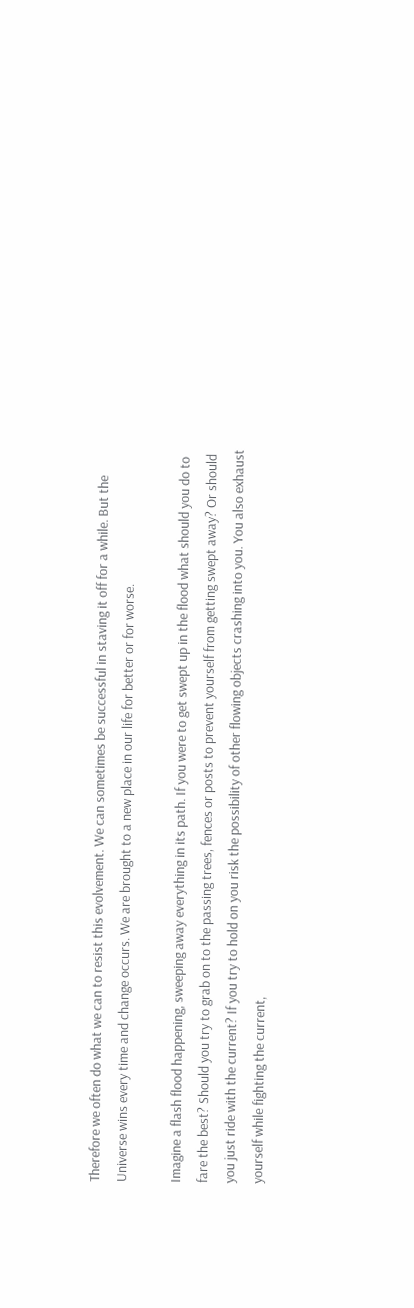Therefore we often do what we can to resist this evolvement. We can sometimes be successful in staving it off for a while. But the Universe wins every time and change occurs. We are brought to a new place in our life for better or for worse.

Imagine a flash flood happening, sweeping away everything in its path. If you were to get swept up in the flood what should you do to fare the best? Should you try to grab on to the passing trees, fences or posts to prevent yourself from getting swept away? Or should you just ride with the current? If you try to hold on you risk the possibility of other flowing objects crashing into you. You also exhaust yourself while fighting the current,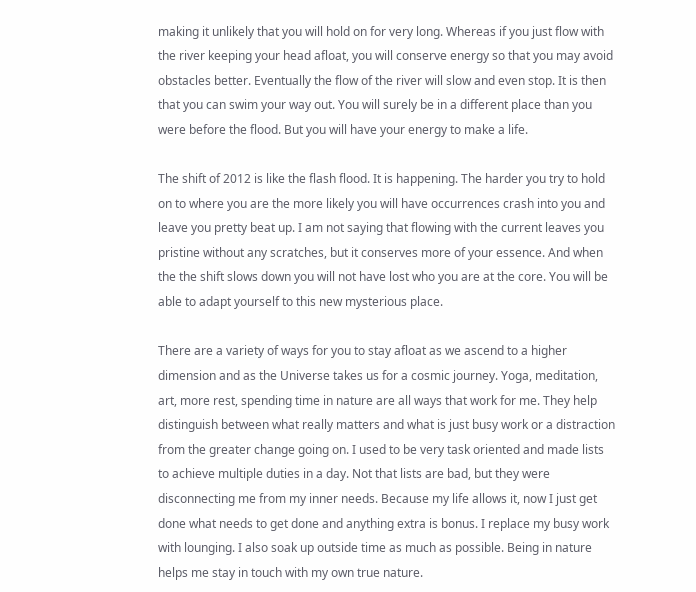making it unlikely that you will hold on for very long. Whereas if you just flow with the river keeping your head afloat, you will conserve energy so that you may avoid obstacles better. Eventually the flow of the river will slow and even stop. It is then that you can swim your way out. You will surely be in a different place than you were before the flood. But you will have your energy to make a life.

The shift of 2012 is like the flash flood. It is happening. The harder you try to hold on to where you are the more likely you will have occurrences crash into you and leave you pretty beat up. I am not saying that flowing with the current leaves you pristine without any scratches, but it conserves more of your essence. And when the the shift slows down you will not have lost who you are at the core. You will be able to adapt yourself to this new mysterious place.

There are a variety of ways for you to stay afloat as we ascend to a higher dimension and as the Universe takes us for a cosmic journey. Yoga, meditation, art, more rest, spending time in nature are all ways that work for me. They help distinguish between what really matters and what is just busy work or a distraction from the greater change going on. I used to be very task oriented and made lists to achieve multiple duties in a day. Not that lists are bad, but they were disconnecting me from my inner needs. Because my life allows it, now I just get done what needs to get done and anything extra is bonus. I replace my busy work with lounging. I also soak up outside time as much as possible. Being in nature helps me stay in touch with my own true nature.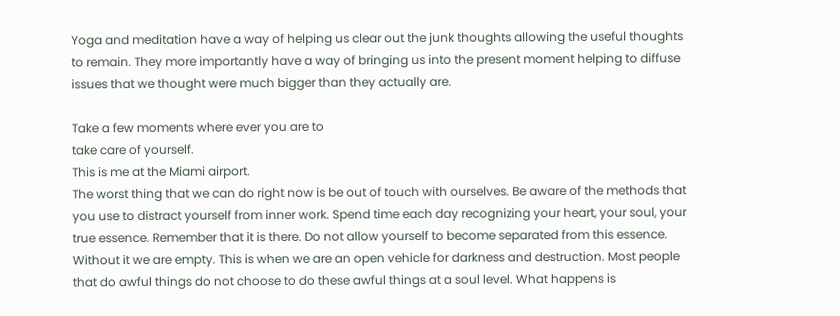Yoga and meditation have a way of helping us clear out the junk thoughts allowing the useful thoughts to remain. They more importantly have a way of bringing us into the present moment helping to diffuse issues that we thought were much bigger than they actually are.

Take a few moments where ever you are to
take care of yourself.
This is me at the Miami airport.
The worst thing that we can do right now is be out of touch with ourselves. Be aware of the methods that you use to distract yourself from inner work. Spend time each day recognizing your heart, your soul, your true essence. Remember that it is there. Do not allow yourself to become separated from this essence. Without it we are empty. This is when we are an open vehicle for darkness and destruction. Most people that do awful things do not choose to do these awful things at a soul level. What happens is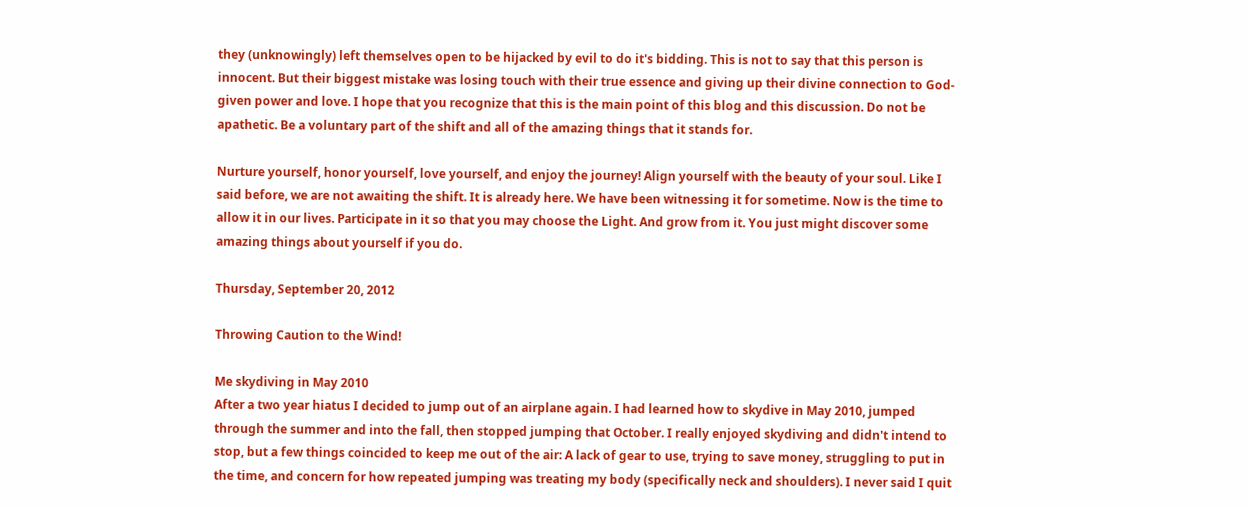they (unknowingly) left themselves open to be hijacked by evil to do it's bidding. This is not to say that this person is innocent. But their biggest mistake was losing touch with their true essence and giving up their divine connection to God-given power and love. I hope that you recognize that this is the main point of this blog and this discussion. Do not be apathetic. Be a voluntary part of the shift and all of the amazing things that it stands for.

Nurture yourself, honor yourself, love yourself, and enjoy the journey! Align yourself with the beauty of your soul. Like I said before, we are not awaiting the shift. It is already here. We have been witnessing it for sometime. Now is the time to allow it in our lives. Participate in it so that you may choose the Light. And grow from it. You just might discover some amazing things about yourself if you do.

Thursday, September 20, 2012

Throwing Caution to the Wind!

Me skydiving in May 2010
After a two year hiatus I decided to jump out of an airplane again. I had learned how to skydive in May 2010, jumped through the summer and into the fall, then stopped jumping that October. I really enjoyed skydiving and didn't intend to stop, but a few things coincided to keep me out of the air: A lack of gear to use, trying to save money, struggling to put in the time, and concern for how repeated jumping was treating my body (specifically neck and shoulders). I never said I quit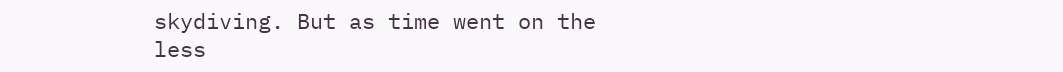skydiving. But as time went on the less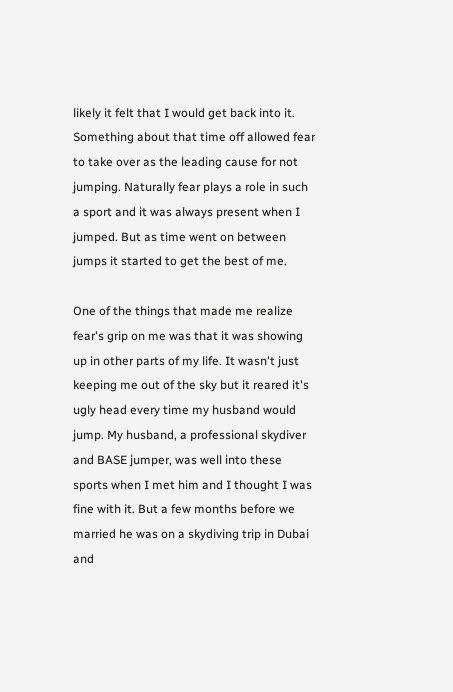likely it felt that I would get back into it. Something about that time off allowed fear to take over as the leading cause for not jumping. Naturally fear plays a role in such a sport and it was always present when I jumped. But as time went on between jumps it started to get the best of me.

One of the things that made me realize fear's grip on me was that it was showing up in other parts of my life. It wasn't just keeping me out of the sky but it reared it's ugly head every time my husband would jump. My husband, a professional skydiver and BASE jumper, was well into these sports when I met him and I thought I was fine with it. But a few months before we married he was on a skydiving trip in Dubai and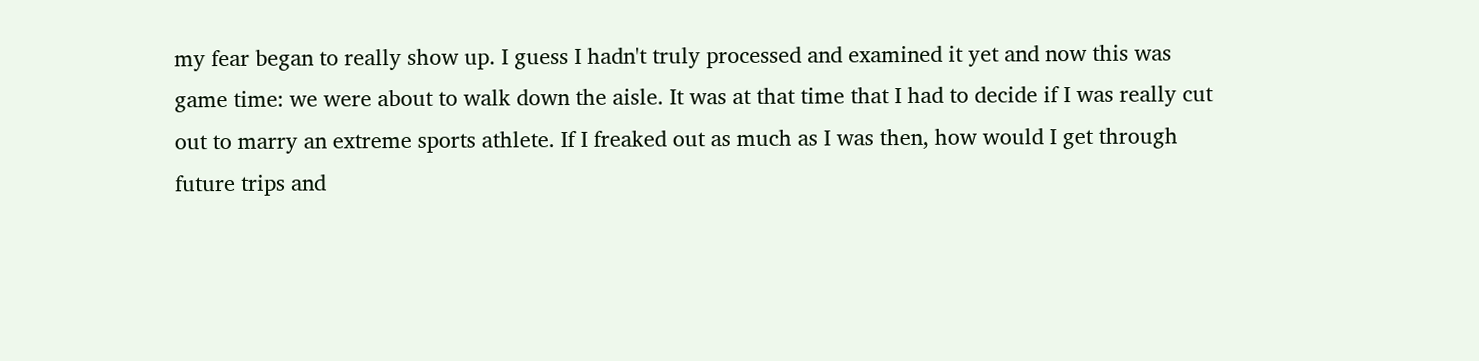my fear began to really show up. I guess I hadn't truly processed and examined it yet and now this was game time: we were about to walk down the aisle. It was at that time that I had to decide if I was really cut out to marry an extreme sports athlete. If I freaked out as much as I was then, how would I get through future trips and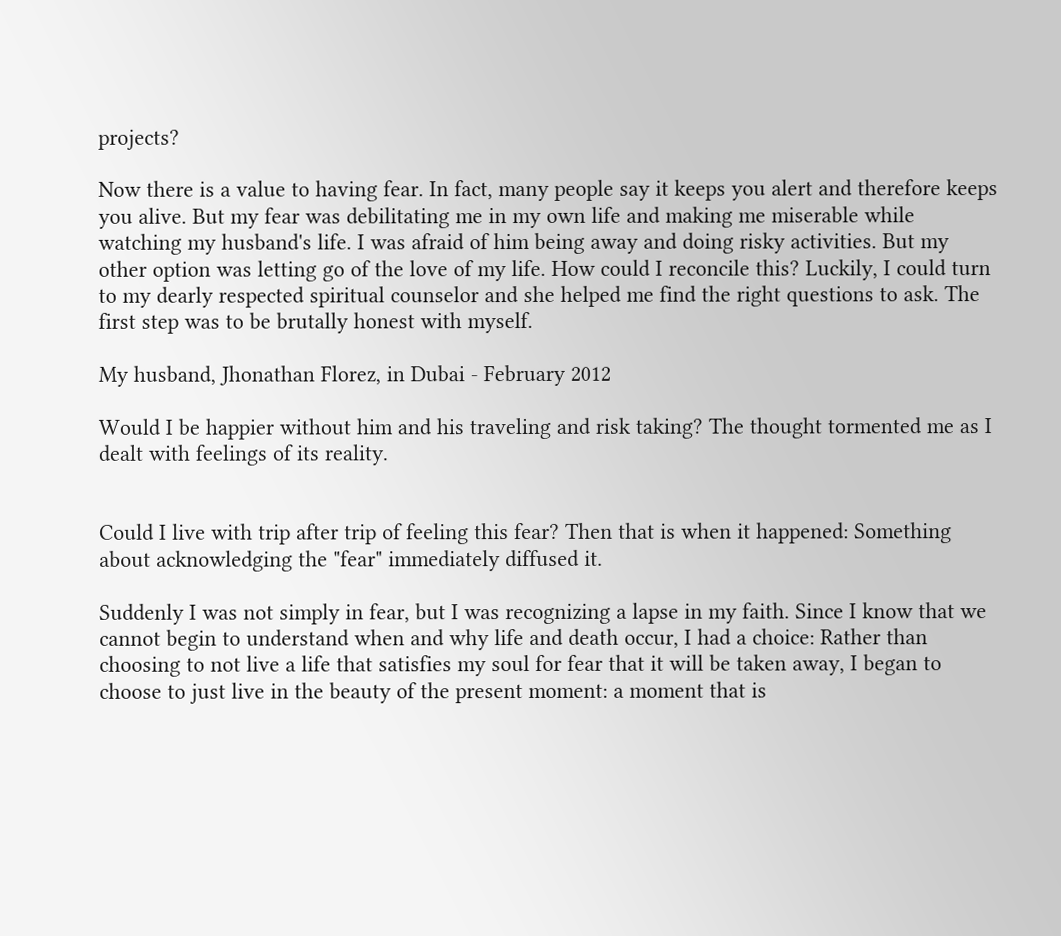projects?

Now there is a value to having fear. In fact, many people say it keeps you alert and therefore keeps you alive. But my fear was debilitating me in my own life and making me miserable while watching my husband's life. I was afraid of him being away and doing risky activities. But my other option was letting go of the love of my life. How could I reconcile this? Luckily, I could turn to my dearly respected spiritual counselor and she helped me find the right questions to ask. The first step was to be brutally honest with myself.

My husband, Jhonathan Florez, in Dubai - February 2012

Would I be happier without him and his traveling and risk taking? The thought tormented me as I dealt with feelings of its reality.


Could I live with trip after trip of feeling this fear? Then that is when it happened: Something about acknowledging the "fear" immediately diffused it.

Suddenly I was not simply in fear, but I was recognizing a lapse in my faith. Since I know that we cannot begin to understand when and why life and death occur, I had a choice: Rather than choosing to not live a life that satisfies my soul for fear that it will be taken away, I began to choose to just live in the beauty of the present moment: a moment that is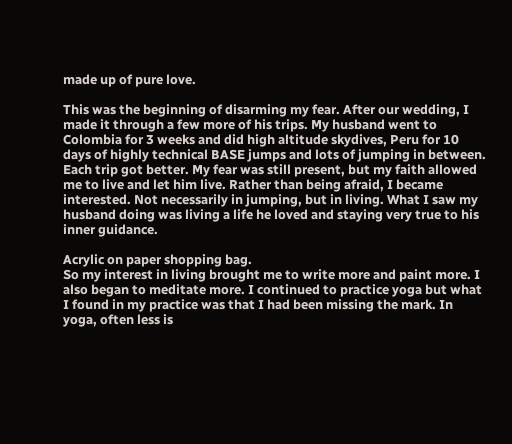made up of pure love.

This was the beginning of disarming my fear. After our wedding, I made it through a few more of his trips. My husband went to Colombia for 3 weeks and did high altitude skydives, Peru for 10 days of highly technical BASE jumps and lots of jumping in between. Each trip got better. My fear was still present, but my faith allowed me to live and let him live. Rather than being afraid, I became interested. Not necessarily in jumping, but in living. What I saw my husband doing was living a life he loved and staying very true to his inner guidance.

Acrylic on paper shopping bag.
So my interest in living brought me to write more and paint more. I also began to meditate more. I continued to practice yoga but what I found in my practice was that I had been missing the mark. In yoga, often less is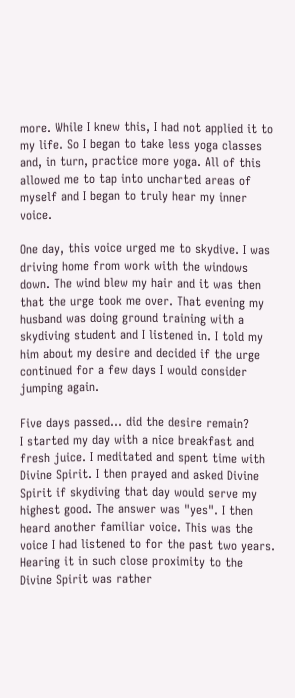more. While I knew this, I had not applied it to my life. So I began to take less yoga classes and, in turn, practice more yoga. All of this allowed me to tap into uncharted areas of myself and I began to truly hear my inner voice.

One day, this voice urged me to skydive. I was driving home from work with the windows down. The wind blew my hair and it was then that the urge took me over. That evening my husband was doing ground training with a skydiving student and I listened in. I told my him about my desire and decided if the urge continued for a few days I would consider jumping again.

Five days passed... did the desire remain?
I started my day with a nice breakfast and fresh juice. I meditated and spent time with Divine Spirit. I then prayed and asked Divine Spirit if skydiving that day would serve my highest good. The answer was "yes". I then heard another familiar voice. This was the voice I had listened to for the past two years. Hearing it in such close proximity to the Divine Spirit was rather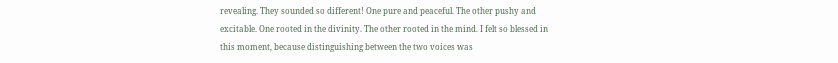revealing. They sounded so different! One pure and peaceful. The other pushy and excitable. One rooted in the divinity. The other rooted in the mind. I felt so blessed in this moment, because distinguishing between the two voices was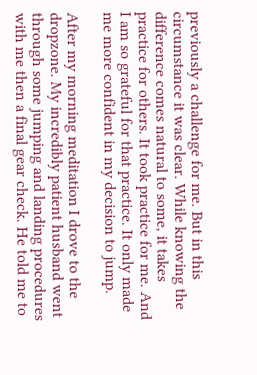previously a challenge for me. But in this circumstance it was clear. While knowing the difference comes natural to some, it takes practice for others. It took practice for me. And I am so grateful for that practice. It only made me more confident in my decision to jump.

After my morning meditation I drove to the dropzone. My incredibly patient husband went through some jumping and landing procedures with me then a final gear check. He told me to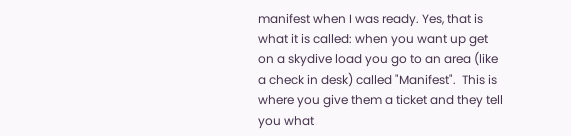manifest when I was ready. Yes, that is what it is called: when you want up get on a skydive load you go to an area (like a check in desk) called "Manifest".  This is where you give them a ticket and they tell you what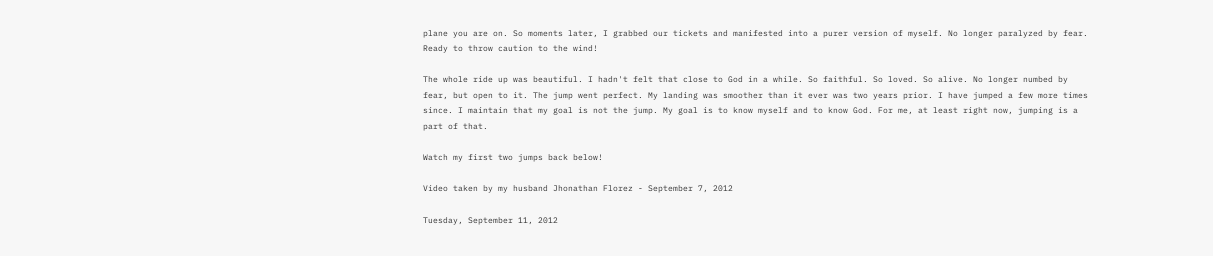plane you are on. So moments later, I grabbed our tickets and manifested into a purer version of myself. No longer paralyzed by fear. Ready to throw caution to the wind!

The whole ride up was beautiful. I hadn't felt that close to God in a while. So faithful. So loved. So alive. No longer numbed by fear, but open to it. The jump went perfect. My landing was smoother than it ever was two years prior. I have jumped a few more times since. I maintain that my goal is not the jump. My goal is to know myself and to know God. For me, at least right now, jumping is a part of that.

Watch my first two jumps back below!

Video taken by my husband Jhonathan Florez - September 7, 2012

Tuesday, September 11, 2012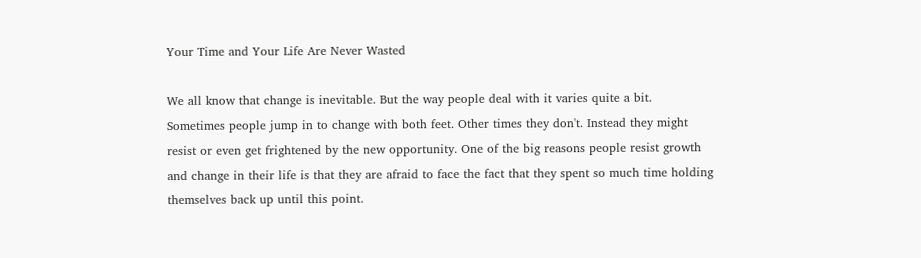Your Time and Your Life Are Never Wasted

We all know that change is inevitable. But the way people deal with it varies quite a bit. Sometimes people jump in to change with both feet. Other times they don't. Instead they might resist or even get frightened by the new opportunity. One of the big reasons people resist growth and change in their life is that they are afraid to face the fact that they spent so much time holding themselves back up until this point.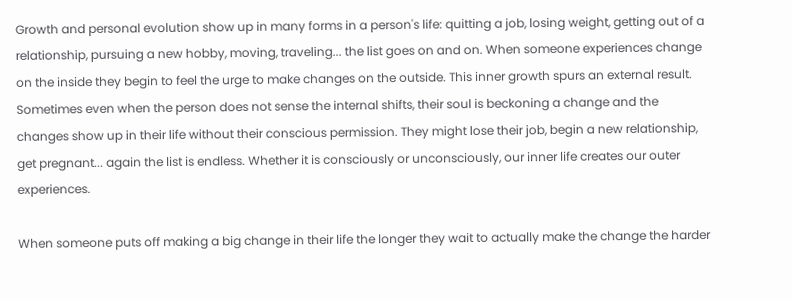Growth and personal evolution show up in many forms in a person's life: quitting a job, losing weight, getting out of a relationship, pursuing a new hobby, moving, traveling... the list goes on and on. When someone experiences change on the inside they begin to feel the urge to make changes on the outside. This inner growth spurs an external result.  Sometimes even when the person does not sense the internal shifts, their soul is beckoning a change and the changes show up in their life without their conscious permission. They might lose their job, begin a new relationship, get pregnant... again the list is endless. Whether it is consciously or unconsciously, our inner life creates our outer experiences.

When someone puts off making a big change in their life the longer they wait to actually make the change the harder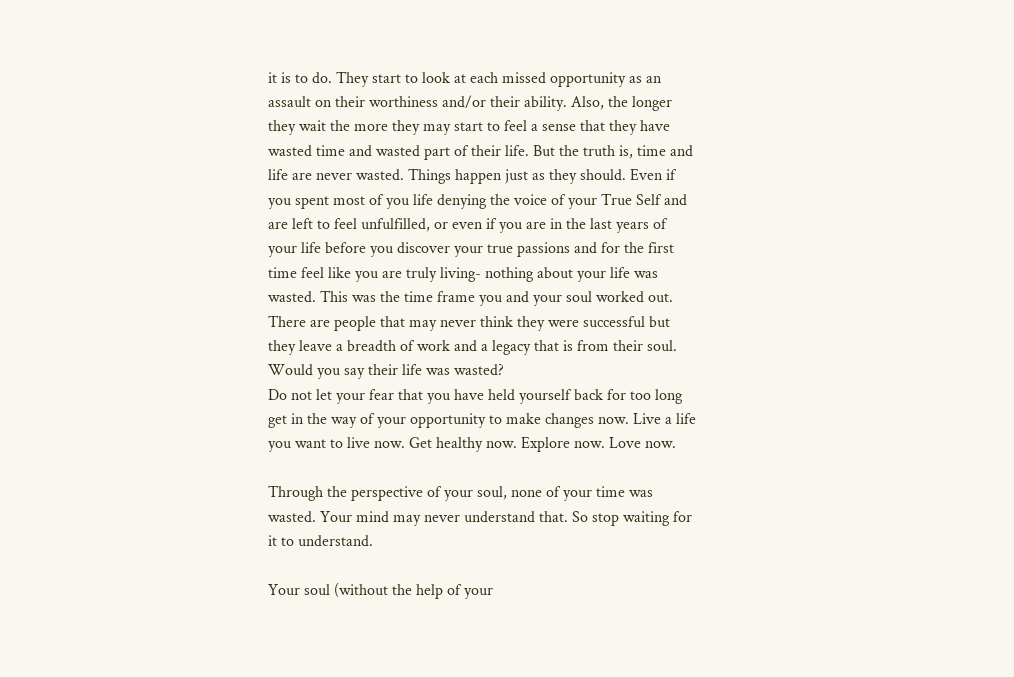it is to do. They start to look at each missed opportunity as an assault on their worthiness and/or their ability. Also, the longer they wait the more they may start to feel a sense that they have wasted time and wasted part of their life. But the truth is, time and life are never wasted. Things happen just as they should. Even if you spent most of you life denying the voice of your True Self and are left to feel unfulfilled, or even if you are in the last years of your life before you discover your true passions and for the first time feel like you are truly living- nothing about your life was wasted. This was the time frame you and your soul worked out. There are people that may never think they were successful but they leave a breadth of work and a legacy that is from their soul. Would you say their life was wasted?
Do not let your fear that you have held yourself back for too long get in the way of your opportunity to make changes now. Live a life you want to live now. Get healthy now. Explore now. Love now.

Through the perspective of your soul, none of your time was wasted. Your mind may never understand that. So stop waiting for it to understand.

Your soul (without the help of your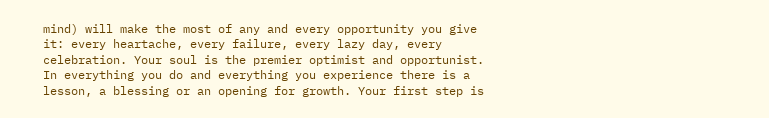mind) will make the most of any and every opportunity you give it: every heartache, every failure, every lazy day, every celebration. Your soul is the premier optimist and opportunist. In everything you do and everything you experience there is a lesson, a blessing or an opening for growth. Your first step is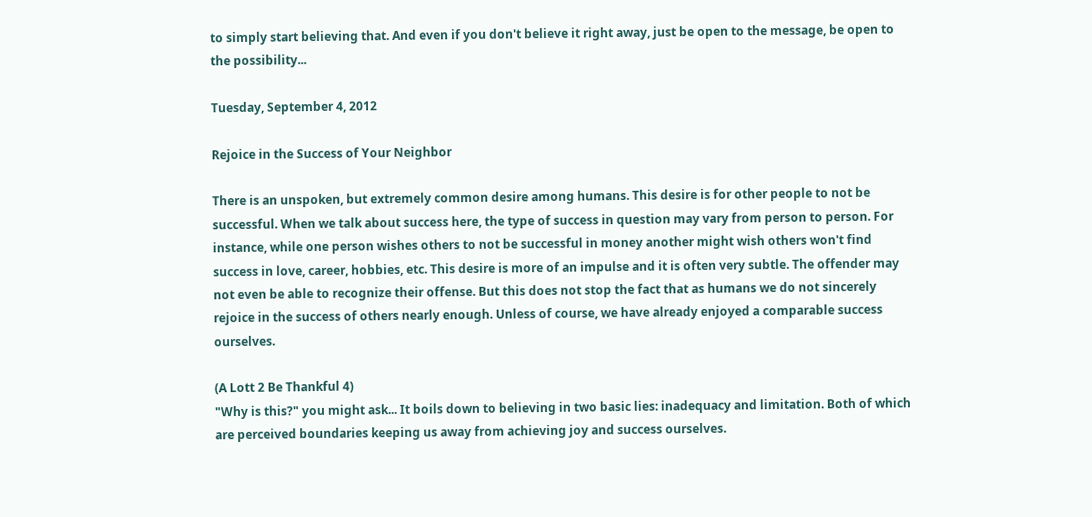to simply start believing that. And even if you don't believe it right away, just be open to the message, be open to the possibility...

Tuesday, September 4, 2012

Rejoice in the Success of Your Neighbor

There is an unspoken, but extremely common desire among humans. This desire is for other people to not be successful. When we talk about success here, the type of success in question may vary from person to person. For instance, while one person wishes others to not be successful in money another might wish others won't find success in love, career, hobbies, etc. This desire is more of an impulse and it is often very subtle. The offender may not even be able to recognize their offense. But this does not stop the fact that as humans we do not sincerely rejoice in the success of others nearly enough. Unless of course, we have already enjoyed a comparable success ourselves.

(A Lott 2 Be Thankful 4)
"Why is this?" you might ask... It boils down to believing in two basic lies: inadequacy and limitation. Both of which are perceived boundaries keeping us away from achieving joy and success ourselves.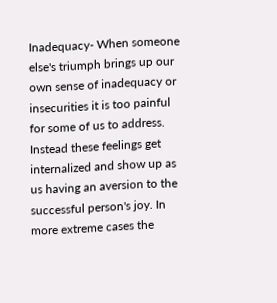Inadequacy- When someone else's triumph brings up our own sense of inadequacy or insecurities it is too painful for some of us to address. Instead these feelings get internalized and show up as us having an aversion to the successful person's joy. In more extreme cases the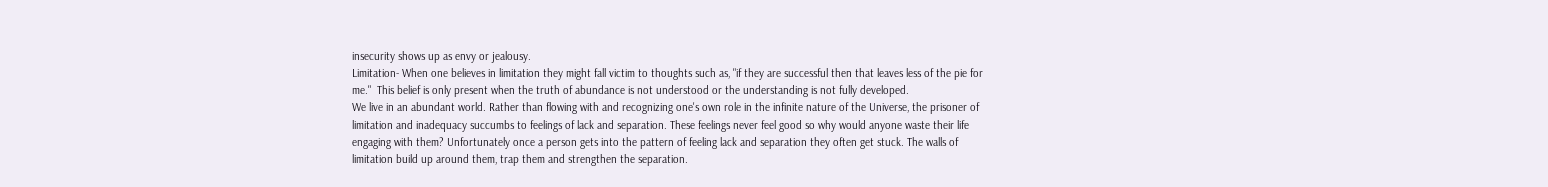insecurity shows up as envy or jealousy.
Limitation- When one believes in limitation they might fall victim to thoughts such as, "if they are successful then that leaves less of the pie for me."  This belief is only present when the truth of abundance is not understood or the understanding is not fully developed.
We live in an abundant world. Rather than flowing with and recognizing one's own role in the infinite nature of the Universe, the prisoner of limitation and inadequacy succumbs to feelings of lack and separation. These feelings never feel good so why would anyone waste their life engaging with them? Unfortunately once a person gets into the pattern of feeling lack and separation they often get stuck. The walls of limitation build up around them, trap them and strengthen the separation.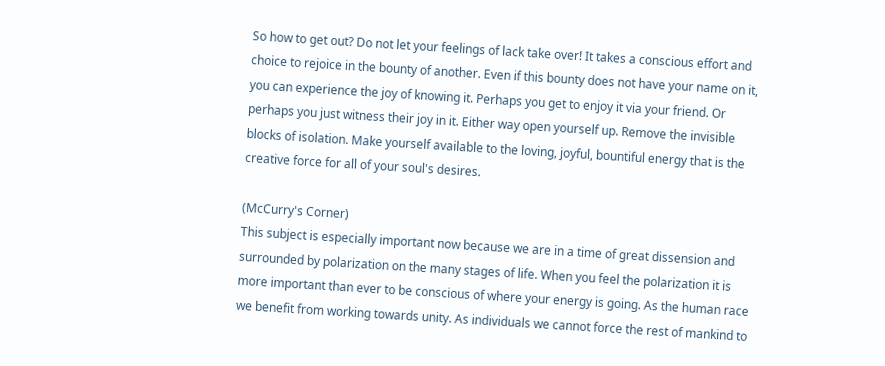So how to get out? Do not let your feelings of lack take over! It takes a conscious effort and choice to rejoice in the bounty of another. Even if this bounty does not have your name on it, you can experience the joy of knowing it. Perhaps you get to enjoy it via your friend. Or perhaps you just witness their joy in it. Either way open yourself up. Remove the invisible blocks of isolation. Make yourself available to the loving, joyful, bountiful energy that is the creative force for all of your soul's desires.

(McCurry's Corner)
This subject is especially important now because we are in a time of great dissension and surrounded by polarization on the many stages of life. When you feel the polarization it is more important than ever to be conscious of where your energy is going. As the human race we benefit from working towards unity. As individuals we cannot force the rest of mankind to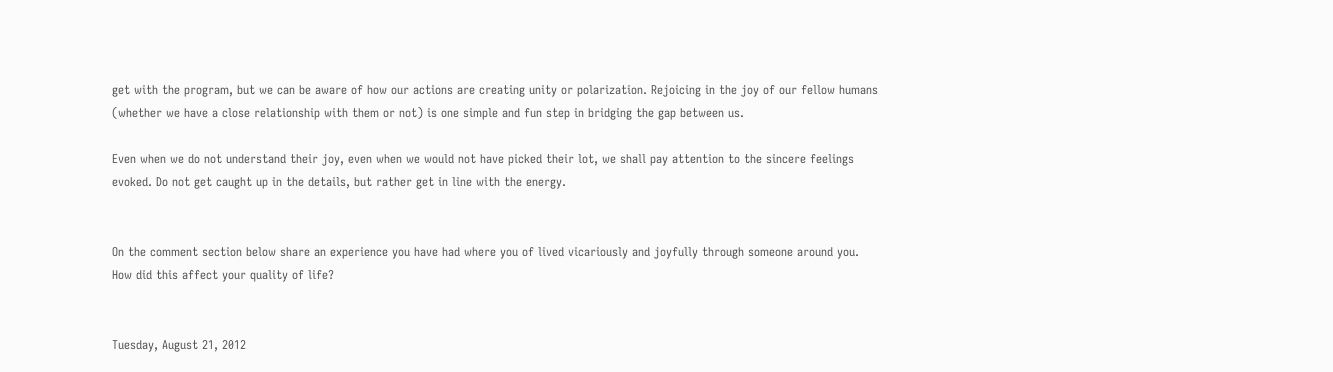get with the program, but we can be aware of how our actions are creating unity or polarization. Rejoicing in the joy of our fellow humans (whether we have a close relationship with them or not) is one simple and fun step in bridging the gap between us.

Even when we do not understand their joy, even when we would not have picked their lot, we shall pay attention to the sincere feelings evoked. Do not get caught up in the details, but rather get in line with the energy.


On the comment section below share an experience you have had where you of lived vicariously and joyfully through someone around you. How did this affect your quality of life?


Tuesday, August 21, 2012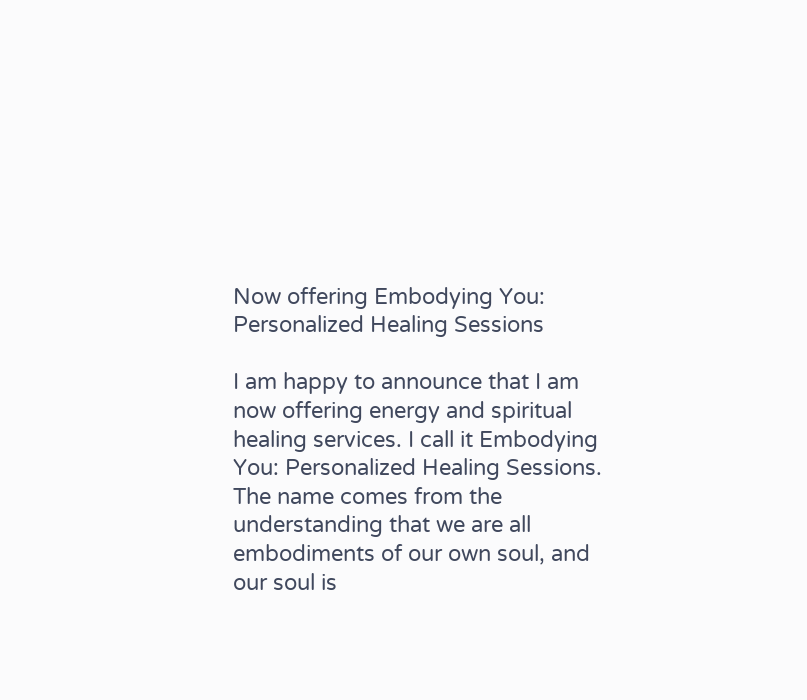Now offering Embodying You: Personalized Healing Sessions

I am happy to announce that I am now offering energy and spiritual healing services. I call it Embodying You: Personalized Healing Sessions. The name comes from the understanding that we are all embodiments of our own soul, and our soul is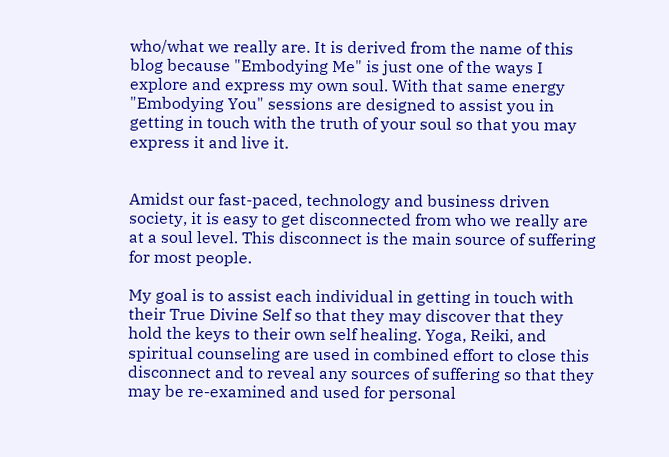who/what we really are. It is derived from the name of this blog because "Embodying Me" is just one of the ways I explore and express my own soul. With that same energy "Embodying You" sessions are designed to assist you in getting in touch with the truth of your soul so that you may express it and live it.


Amidst our fast-paced, technology and business driven society, it is easy to get disconnected from who we really are at a soul level. This disconnect is the main source of suffering for most people.

My goal is to assist each individual in getting in touch with their True Divine Self so that they may discover that they hold the keys to their own self healing. Yoga, Reiki, and spiritual counseling are used in combined effort to close this disconnect and to reveal any sources of suffering so that they may be re-examined and used for personal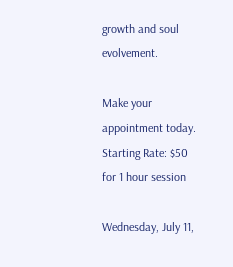growth and soul evolvement.

Make your appointment today.
Starting Rate: $50 for 1 hour session

Wednesday, July 11,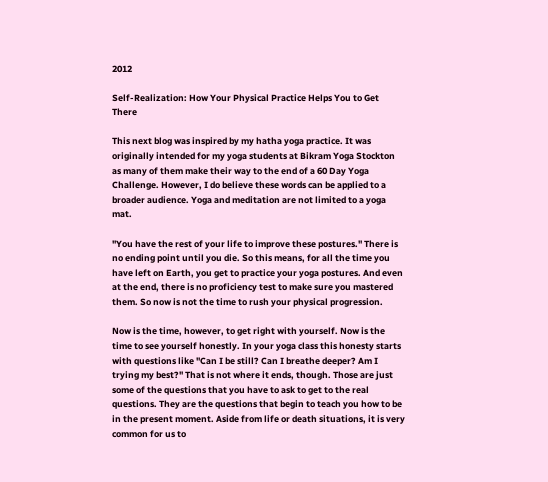2012

Self-Realization: How Your Physical Practice Helps You to Get There

This next blog was inspired by my hatha yoga practice. It was originally intended for my yoga students at Bikram Yoga Stockton as many of them make their way to the end of a 60 Day Yoga Challenge. However, I do believe these words can be applied to a broader audience. Yoga and meditation are not limited to a yoga mat.

"You have the rest of your life to improve these postures." There is no ending point until you die. So this means, for all the time you have left on Earth, you get to practice your yoga postures. And even at the end, there is no proficiency test to make sure you mastered them. So now is not the time to rush your physical progression.

Now is the time, however, to get right with yourself. Now is the time to see yourself honestly. In your yoga class this honesty starts with questions like "Can I be still? Can I breathe deeper? Am I trying my best?" That is not where it ends, though. Those are just some of the questions that you have to ask to get to the real questions. They are the questions that begin to teach you how to be in the present moment. Aside from life or death situations, it is very common for us to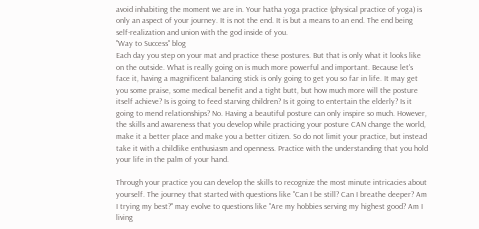avoid inhabiting the moment we are in. Your hatha yoga practice (physical practice of yoga) is only an aspect of your journey. It is not the end. It is but a means to an end. The end being self-realization and union with the god inside of you.
"Way to Success" blog
Each day you step on your mat and practice these postures. But that is only what it looks like on the outside. What is really going on is much more powerful and important. Because let's face it, having a magnificent balancing stick is only going to get you so far in life. It may get you some praise, some medical benefit and a tight butt, but how much more will the posture itself achieve? Is is going to feed starving children? Is it going to entertain the elderly? Is it going to mend relationships? No. Having a beautiful posture can only inspire so much. However, the skills and awareness that you develop while practicing your posture CAN change the world, make it a better place and make you a better citizen. So do not limit your practice, but instead take it with a childlike enthusiasm and openness. Practice with the understanding that you hold your life in the palm of your hand.

Through your practice you can develop the skills to recognize the most minute intricacies about yourself. The journey that started with questions like "Can I be still? Can I breathe deeper? Am I trying my best?" may evolve to questions like "Are my hobbies serving my highest good? Am I living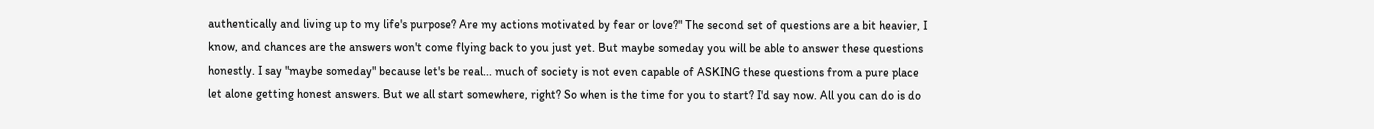authentically and living up to my life's purpose? Are my actions motivated by fear or love?" The second set of questions are a bit heavier, I know, and chances are the answers won't come flying back to you just yet. But maybe someday you will be able to answer these questions honestly. I say "maybe someday" because let's be real... much of society is not even capable of ASKING these questions from a pure place let alone getting honest answers. But we all start somewhere, right? So when is the time for you to start? I'd say now. All you can do is do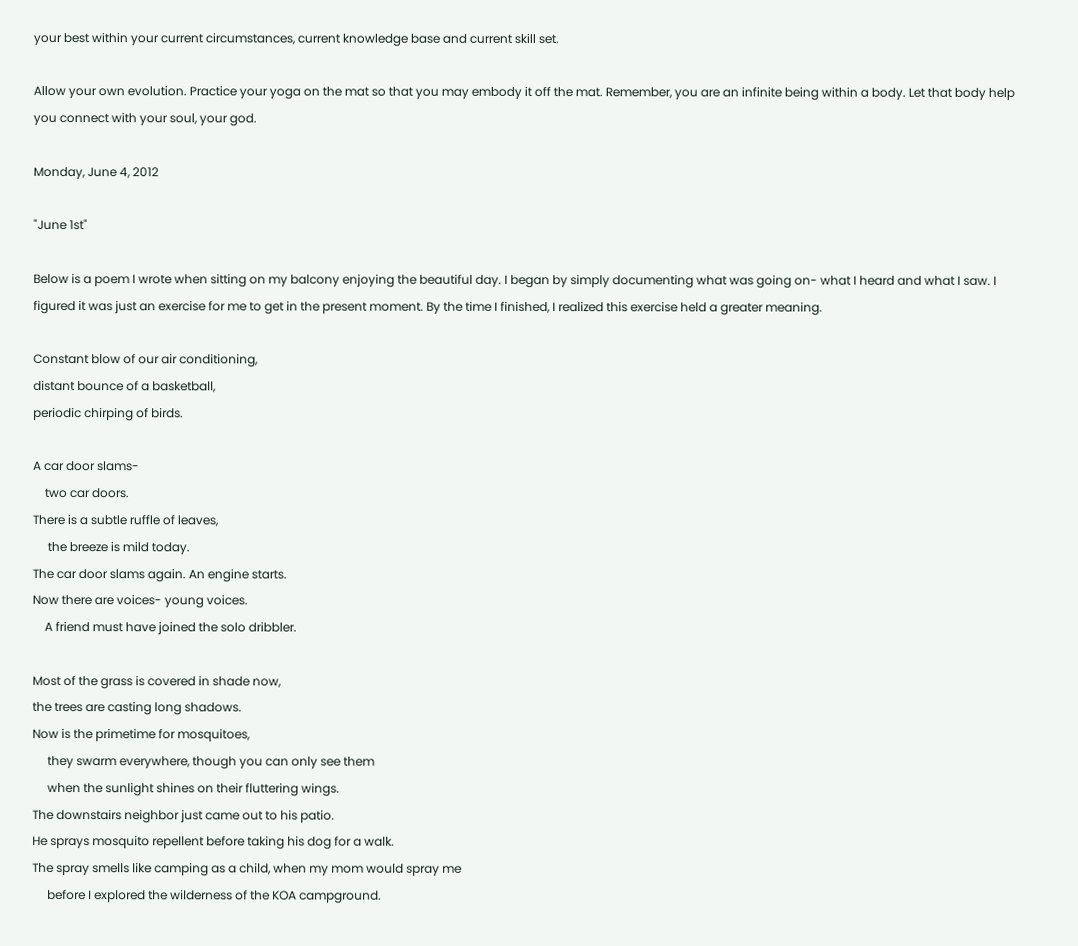your best within your current circumstances, current knowledge base and current skill set.

Allow your own evolution. Practice your yoga on the mat so that you may embody it off the mat. Remember, you are an infinite being within a body. Let that body help you connect with your soul, your god.

Monday, June 4, 2012

"June 1st"

Below is a poem I wrote when sitting on my balcony enjoying the beautiful day. I began by simply documenting what was going on- what I heard and what I saw. I figured it was just an exercise for me to get in the present moment. By the time I finished, I realized this exercise held a greater meaning.

Constant blow of our air conditioning,
distant bounce of a basketball,
periodic chirping of birds.

A car door slams-
    two car doors.
There is a subtle ruffle of leaves,
     the breeze is mild today.
The car door slams again. An engine starts.
Now there are voices- young voices.
    A friend must have joined the solo dribbler.

Most of the grass is covered in shade now,
the trees are casting long shadows.
Now is the primetime for mosquitoes,
     they swarm everywhere, though you can only see them
     when the sunlight shines on their fluttering wings.
The downstairs neighbor just came out to his patio.
He sprays mosquito repellent before taking his dog for a walk.
The spray smells like camping as a child, when my mom would spray me
     before I explored the wilderness of the KOA campground.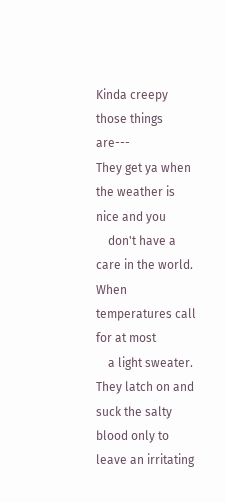Kinda creepy those things are---
They get ya when the weather is nice and you
    don't have a care in the world. When temperatures call for at most
    a light sweater.
They latch on and suck the salty blood only to leave an irritating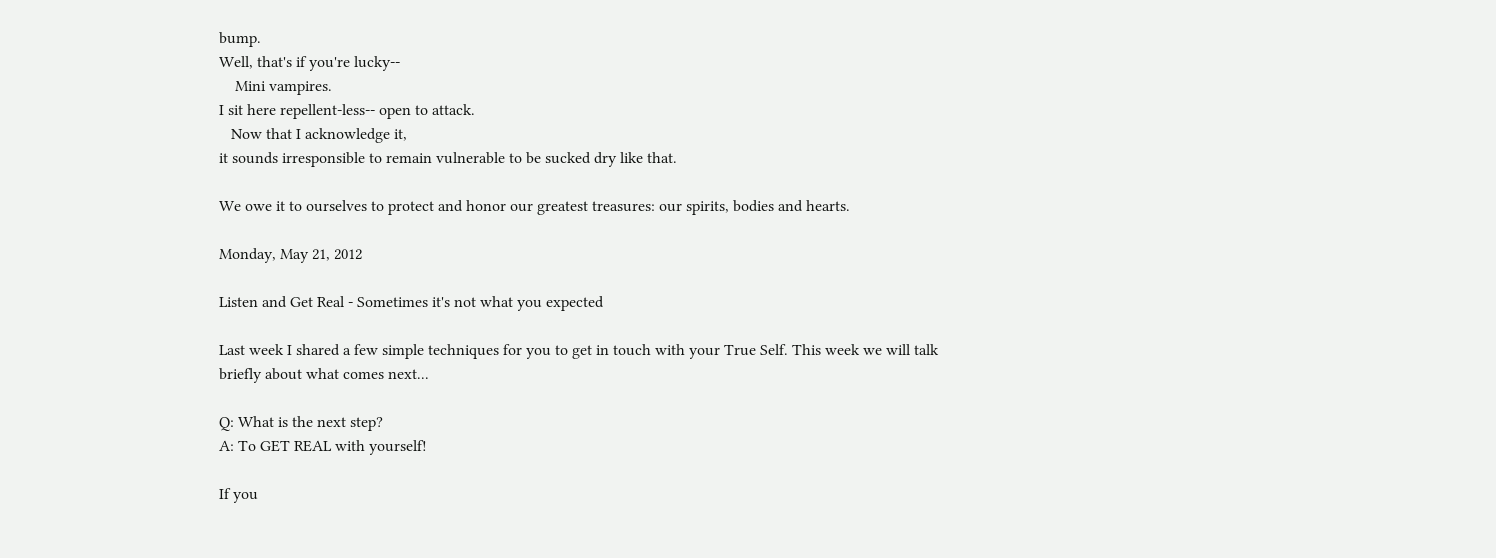bump.
Well, that's if you're lucky--
    Mini vampires.
I sit here repellent-less-- open to attack.
   Now that I acknowledge it,
it sounds irresponsible to remain vulnerable to be sucked dry like that.

We owe it to ourselves to protect and honor our greatest treasures: our spirits, bodies and hearts.

Monday, May 21, 2012

Listen and Get Real - Sometimes it's not what you expected

Last week I shared a few simple techniques for you to get in touch with your True Self. This week we will talk briefly about what comes next...

Q: What is the next step?
A: To GET REAL with yourself!

If you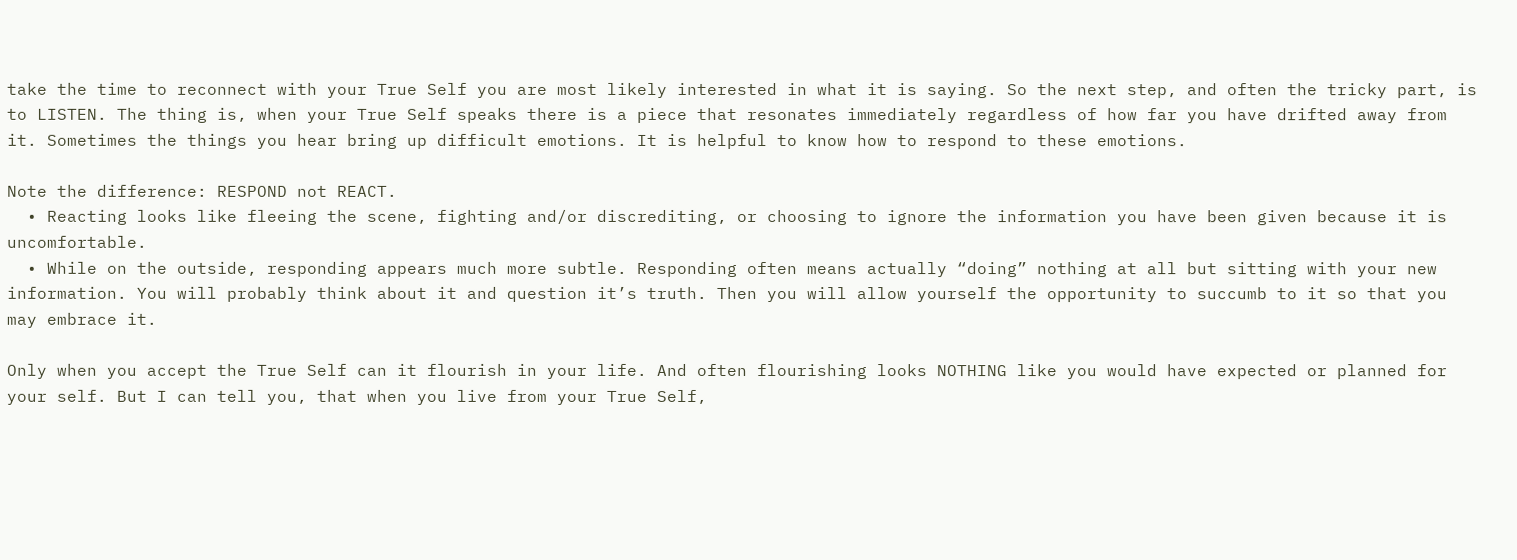take the time to reconnect with your True Self you are most likely interested in what it is saying. So the next step, and often the tricky part, is to LISTEN. The thing is, when your True Self speaks there is a piece that resonates immediately regardless of how far you have drifted away from it. Sometimes the things you hear bring up difficult emotions. It is helpful to know how to respond to these emotions.

Note the difference: RESPOND not REACT.
  • Reacting looks like fleeing the scene, fighting and/or discrediting, or choosing to ignore the information you have been given because it is uncomfortable.
  • While on the outside, responding appears much more subtle. Responding often means actually “doing” nothing at all but sitting with your new information. You will probably think about it and question it’s truth. Then you will allow yourself the opportunity to succumb to it so that you may embrace it.

Only when you accept the True Self can it flourish in your life. And often flourishing looks NOTHING like you would have expected or planned for your self. But I can tell you, that when you live from your True Self,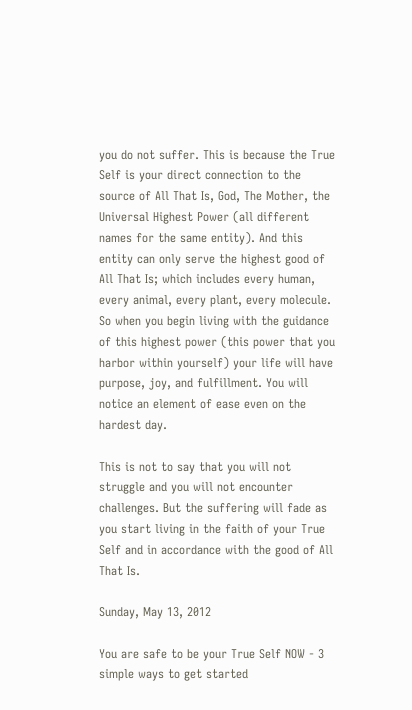you do not suffer. This is because the True Self is your direct connection to the source of All That Is, God, The Mother, the Universal Highest Power (all different names for the same entity). And this entity can only serve the highest good of All That Is; which includes every human, every animal, every plant, every molecule. So when you begin living with the guidance of this highest power (this power that you harbor within yourself) your life will have purpose, joy, and fulfillment. You will notice an element of ease even on the hardest day.

This is not to say that you will not struggle and you will not encounter challenges. But the suffering will fade as you start living in the faith of your True Self and in accordance with the good of All That Is.

Sunday, May 13, 2012

You are safe to be your True Self NOW - 3 simple ways to get started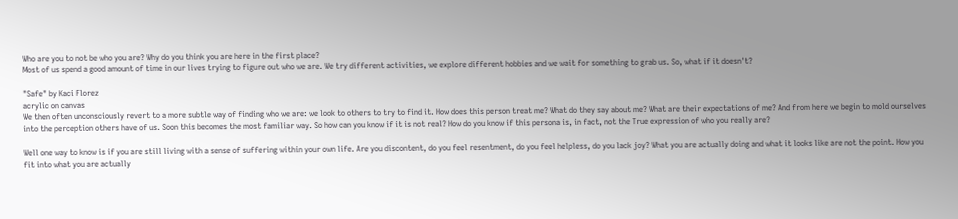Who are you to not be who you are? Why do you think you are here in the first place?
Most of us spend a good amount of time in our lives trying to figure out who we are. We try different activities, we explore different hobbies and we wait for something to grab us. So, what if it doesn't?

"Safe" by Kaci Florez
acrylic on canvas
We then often unconsciously revert to a more subtle way of finding who we are: we look to others to try to find it. How does this person treat me? What do they say about me? What are their expectations of me? And from here we begin to mold ourselves into the perception others have of us. Soon this becomes the most familiar way. So how can you know if it is not real? How do you know if this persona is, in fact, not the True expression of who you really are?

Well one way to know is if you are still living with a sense of suffering within your own life. Are you discontent, do you feel resentment, do you feel helpless, do you lack joy? What you are actually doing and what it looks like are not the point. How you fit into what you are actually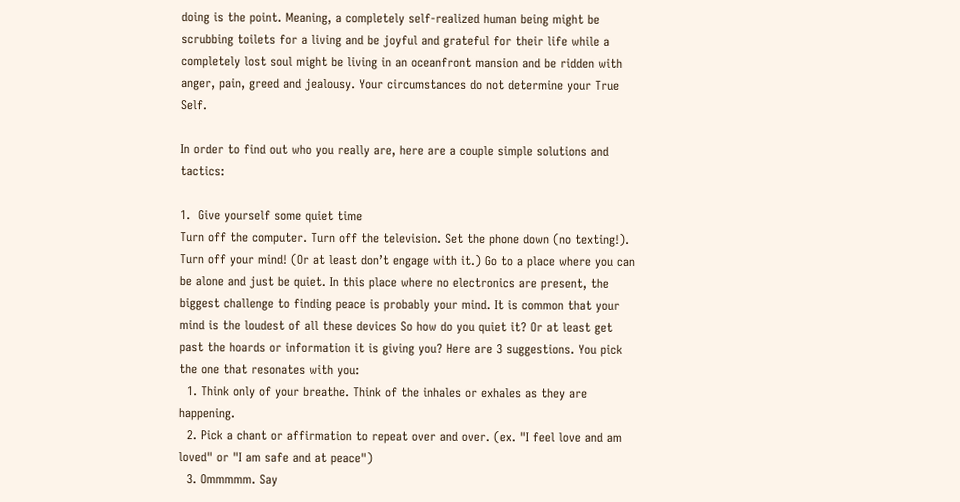doing is the point. Meaning, a completely self-realized human being might be scrubbing toilets for a living and be joyful and grateful for their life while a completely lost soul might be living in an oceanfront mansion and be ridden with anger, pain, greed and jealousy. Your circumstances do not determine your True Self.

In order to find out who you really are, here are a couple simple solutions and tactics:

1.  Give yourself some quiet time
Turn off the computer. Turn off the television. Set the phone down (no texting!). Turn off your mind! (Or at least don’t engage with it.) Go to a place where you can be alone and just be quiet. In this place where no electronics are present, the biggest challenge to finding peace is probably your mind. It is common that your mind is the loudest of all these devices So how do you quiet it? Or at least get past the hoards or information it is giving you? Here are 3 suggestions. You pick the one that resonates with you:
  1. Think only of your breathe. Think of the inhales or exhales as they are happening.
  2. Pick a chant or affirmation to repeat over and over. (ex. "I feel love and am loved" or "I am safe and at peace")
  3. Ommmmm. Say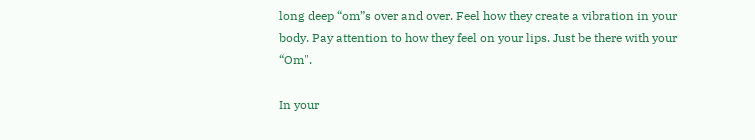long deep “om”s over and over. Feel how they create a vibration in your body. Pay attention to how they feel on your lips. Just be there with your “Om".

In your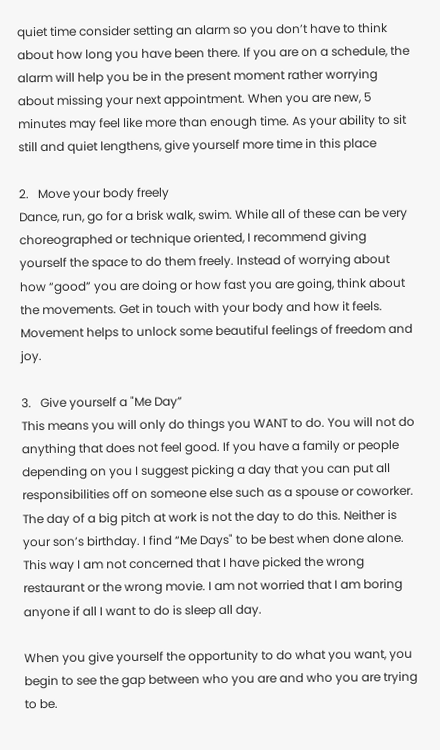quiet time consider setting an alarm so you don’t have to think about how long you have been there. If you are on a schedule, the alarm will help you be in the present moment rather worrying about missing your next appointment. When you are new, 5 minutes may feel like more than enough time. As your ability to sit still and quiet lengthens, give yourself more time in this place

2.   Move your body freely
Dance, run, go for a brisk walk, swim. While all of these can be very choreographed or technique oriented, I recommend giving yourself the space to do them freely. Instead of worrying about how “good” you are doing or how fast you are going, think about the movements. Get in touch with your body and how it feels. Movement helps to unlock some beautiful feelings of freedom and joy.

3.   Give yourself a "Me Day”
This means you will only do things you WANT to do. You will not do anything that does not feel good. If you have a family or people depending on you I suggest picking a day that you can put all responsibilities off on someone else such as a spouse or coworker. The day of a big pitch at work is not the day to do this. Neither is your son’s birthday. I find “Me Days" to be best when done alone. This way I am not concerned that I have picked the wrong restaurant or the wrong movie. I am not worried that I am boring anyone if all I want to do is sleep all day.

When you give yourself the opportunity to do what you want, you begin to see the gap between who you are and who you are trying to be.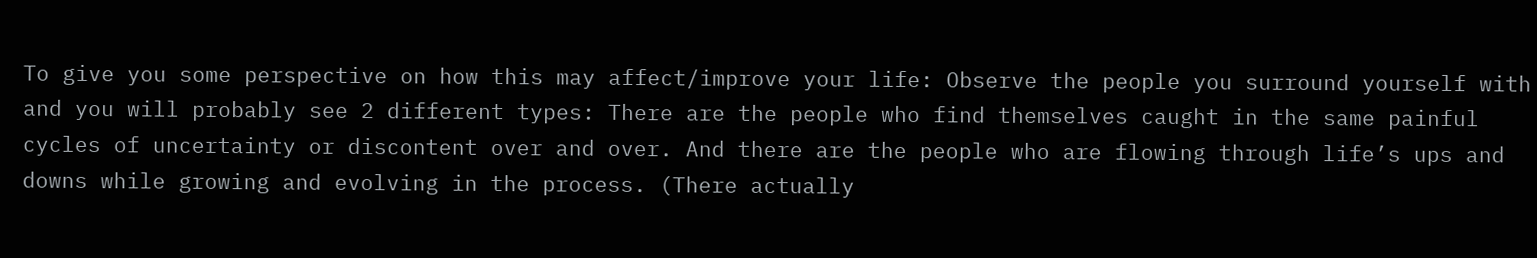To give you some perspective on how this may affect/improve your life: Observe the people you surround yourself with and you will probably see 2 different types: There are the people who find themselves caught in the same painful cycles of uncertainty or discontent over and over. And there are the people who are flowing through life’s ups and downs while growing and evolving in the process. (There actually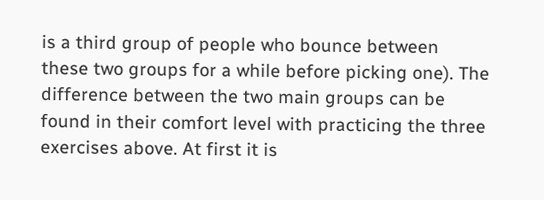is a third group of people who bounce between these two groups for a while before picking one). The difference between the two main groups can be found in their comfort level with practicing the three exercises above. At first it is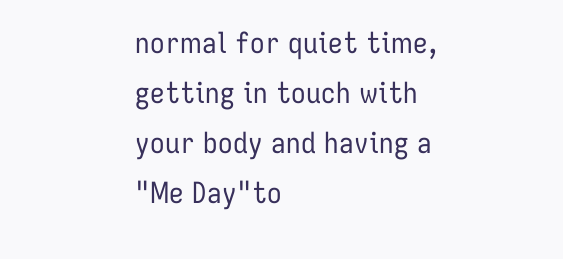normal for quiet time, getting in touch with your body and having a "Me Day"to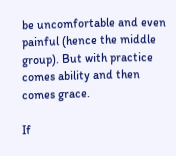be uncomfortable and even painful (hence the middle group). But with practice comes ability and then comes grace.

If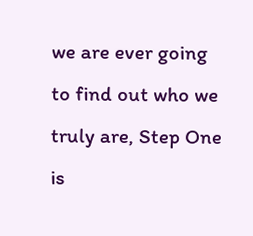we are ever going to find out who we truly are, Step One is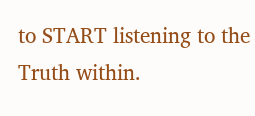to START listening to the Truth within.